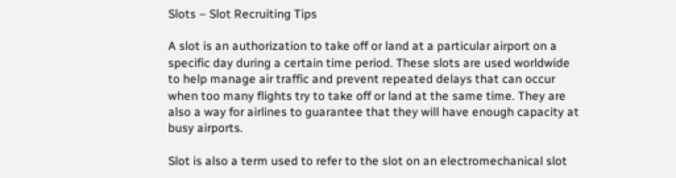Slots – Slot Recruiting Tips

A slot is an authorization to take off or land at a particular airport on a specific day during a certain time period. These slots are used worldwide to help manage air traffic and prevent repeated delays that can occur when too many flights try to take off or land at the same time. They are also a way for airlines to guarantee that they will have enough capacity at busy airports.

Slot is also a term used to refer to the slot on an electromechanical slot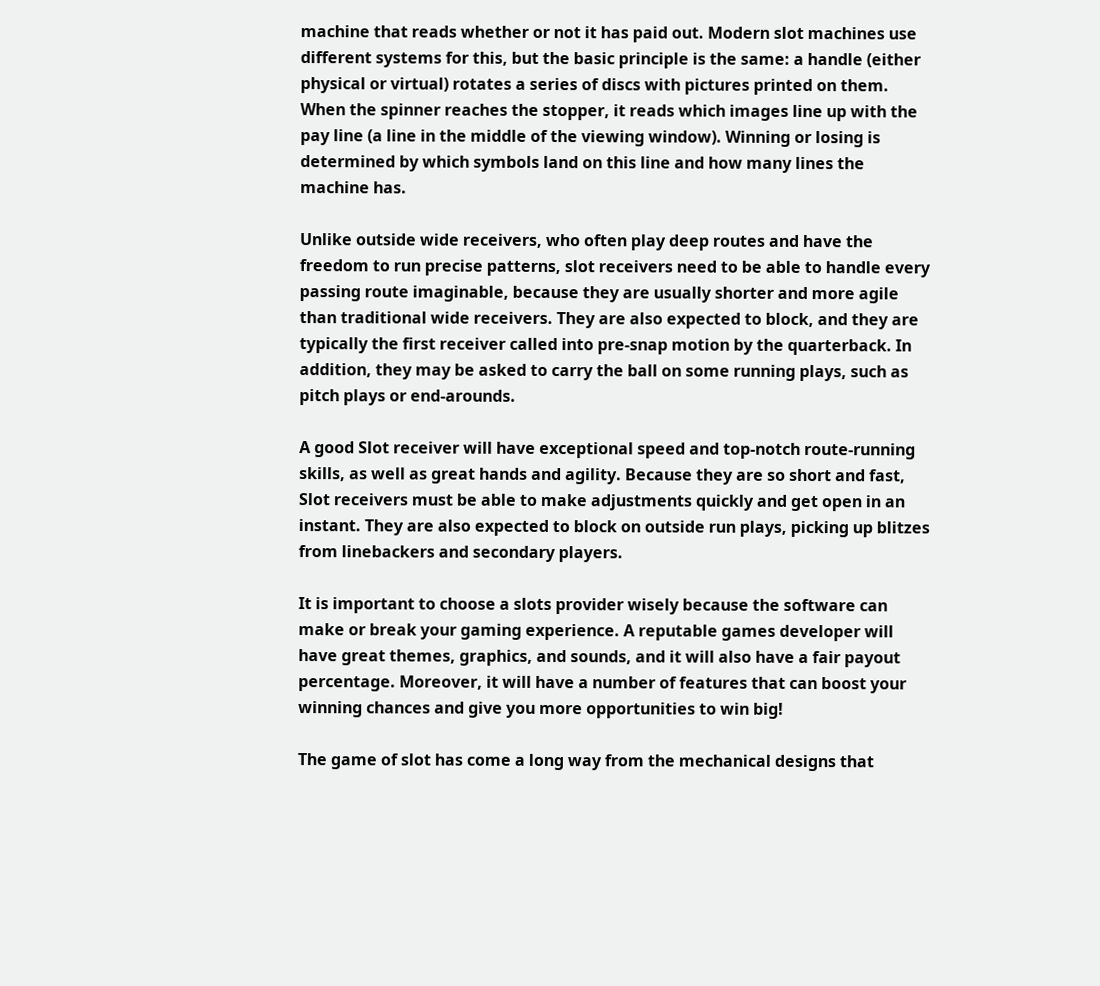machine that reads whether or not it has paid out. Modern slot machines use different systems for this, but the basic principle is the same: a handle (either physical or virtual) rotates a series of discs with pictures printed on them. When the spinner reaches the stopper, it reads which images line up with the pay line (a line in the middle of the viewing window). Winning or losing is determined by which symbols land on this line and how many lines the machine has.

Unlike outside wide receivers, who often play deep routes and have the freedom to run precise patterns, slot receivers need to be able to handle every passing route imaginable, because they are usually shorter and more agile than traditional wide receivers. They are also expected to block, and they are typically the first receiver called into pre-snap motion by the quarterback. In addition, they may be asked to carry the ball on some running plays, such as pitch plays or end-arounds.

A good Slot receiver will have exceptional speed and top-notch route-running skills, as well as great hands and agility. Because they are so short and fast, Slot receivers must be able to make adjustments quickly and get open in an instant. They are also expected to block on outside run plays, picking up blitzes from linebackers and secondary players.

It is important to choose a slots provider wisely because the software can make or break your gaming experience. A reputable games developer will have great themes, graphics, and sounds, and it will also have a fair payout percentage. Moreover, it will have a number of features that can boost your winning chances and give you more opportunities to win big!

The game of slot has come a long way from the mechanical designs that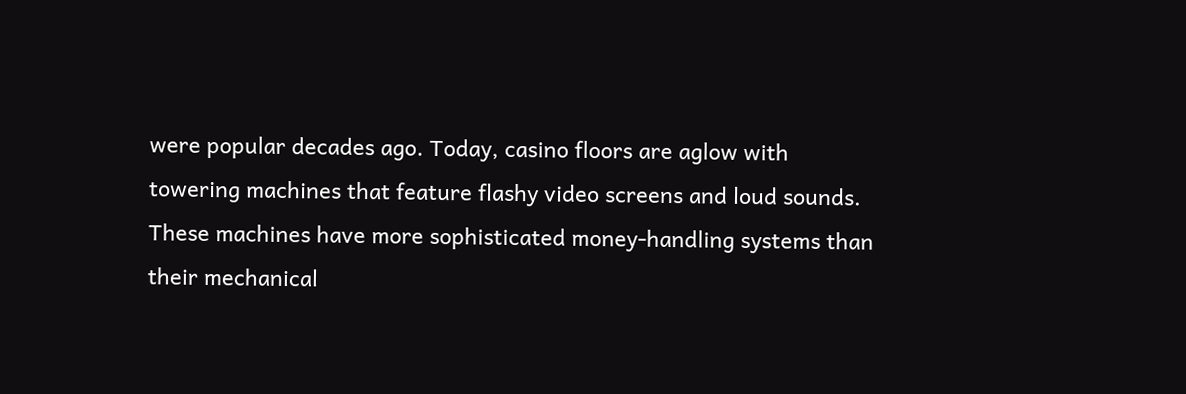were popular decades ago. Today, casino floors are aglow with towering machines that feature flashy video screens and loud sounds. These machines have more sophisticated money-handling systems than their mechanical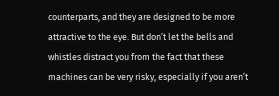counterparts, and they are designed to be more attractive to the eye. But don’t let the bells and whistles distract you from the fact that these machines can be very risky, especially if you aren’t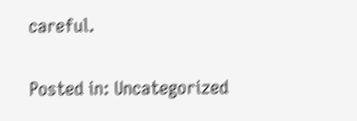careful.

Posted in: Uncategorized